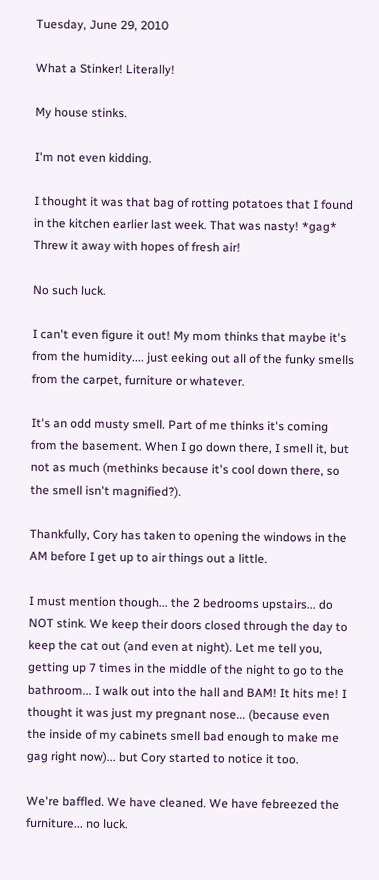Tuesday, June 29, 2010

What a Stinker! Literally!

My house stinks.

I'm not even kidding.

I thought it was that bag of rotting potatoes that I found in the kitchen earlier last week. That was nasty! *gag* Threw it away with hopes of fresh air!

No such luck.

I can't even figure it out! My mom thinks that maybe it's from the humidity.... just eeking out all of the funky smells from the carpet, furniture or whatever.

It's an odd musty smell. Part of me thinks it's coming from the basement. When I go down there, I smell it, but not as much (methinks because it's cool down there, so the smell isn't magnified?).

Thankfully, Cory has taken to opening the windows in the AM before I get up to air things out a little.

I must mention though... the 2 bedrooms upstairs... do NOT stink. We keep their doors closed through the day to keep the cat out (and even at night). Let me tell you, getting up 7 times in the middle of the night to go to the bathroom... I walk out into the hall and BAM! It hits me! I thought it was just my pregnant nose... (because even the inside of my cabinets smell bad enough to make me gag right now)... but Cory started to notice it too.

We're baffled. We have cleaned. We have febreezed the furniture... no luck.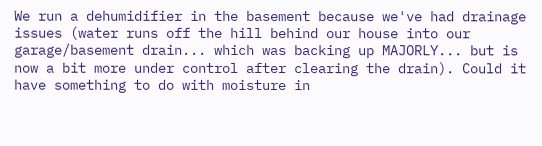We run a dehumidifier in the basement because we've had drainage issues (water runs off the hill behind our house into our garage/basement drain... which was backing up MAJORLY... but is now a bit more under control after clearing the drain). Could it have something to do with moisture in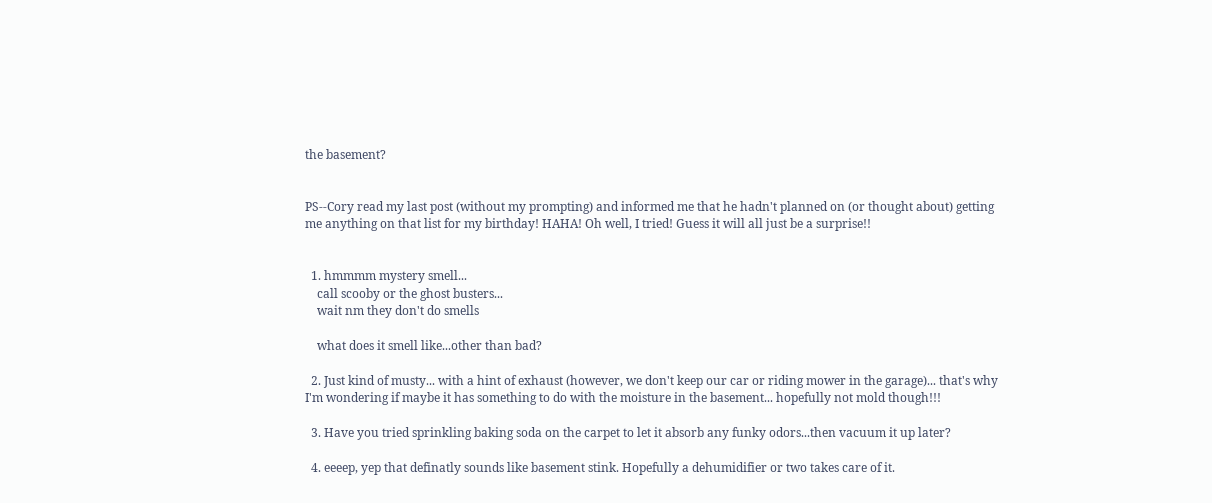the basement?


PS--Cory read my last post (without my prompting) and informed me that he hadn't planned on (or thought about) getting me anything on that list for my birthday! HAHA! Oh well, I tried! Guess it will all just be a surprise!!


  1. hmmmm mystery smell...
    call scooby or the ghost busters...
    wait nm they don't do smells

    what does it smell like...other than bad?

  2. Just kind of musty... with a hint of exhaust (however, we don't keep our car or riding mower in the garage)... that's why I'm wondering if maybe it has something to do with the moisture in the basement... hopefully not mold though!!!

  3. Have you tried sprinkling baking soda on the carpet to let it absorb any funky odors...then vacuum it up later?

  4. eeeep, yep that definatly sounds like basement stink. Hopefully a dehumidifier or two takes care of it.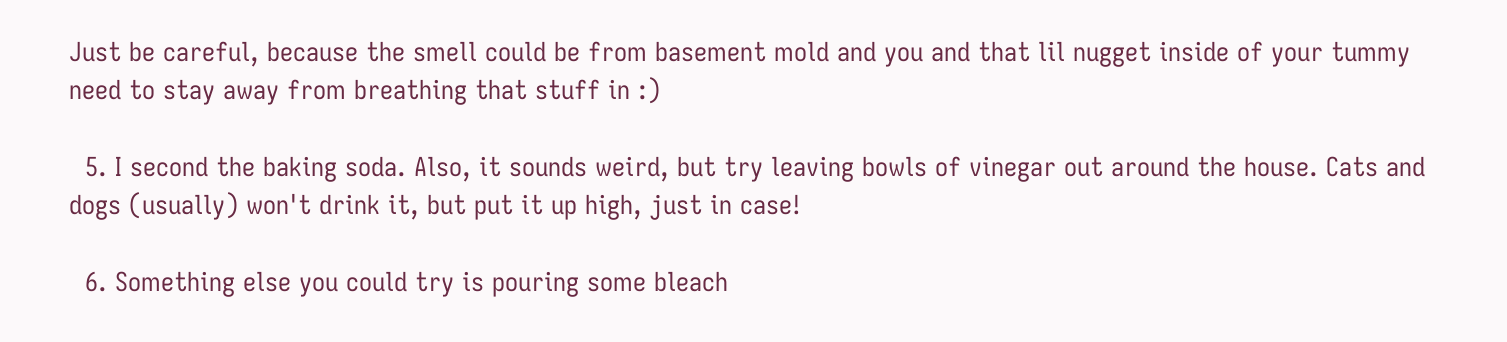Just be careful, because the smell could be from basement mold and you and that lil nugget inside of your tummy need to stay away from breathing that stuff in :)

  5. I second the baking soda. Also, it sounds weird, but try leaving bowls of vinegar out around the house. Cats and dogs (usually) won't drink it, but put it up high, just in case!

  6. Something else you could try is pouring some bleach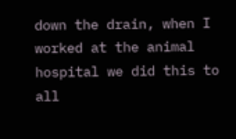down the drain, when I worked at the animal hospital we did this to all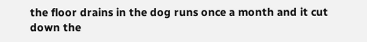the floor drains in the dog runs once a month and it cut down the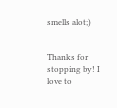smells alot;)


Thanks for stopping by! I love to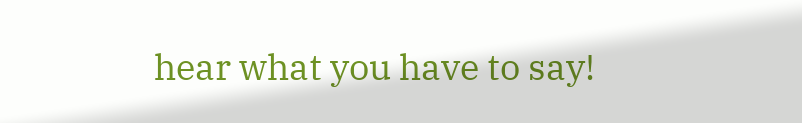hear what you have to say!